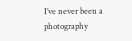I’ve never been a photography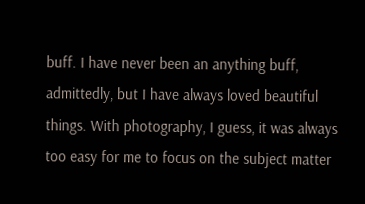buff. I have never been an anything buff, admittedly, but I have always loved beautiful things. With photography, I guess, it was always too easy for me to focus on the subject matter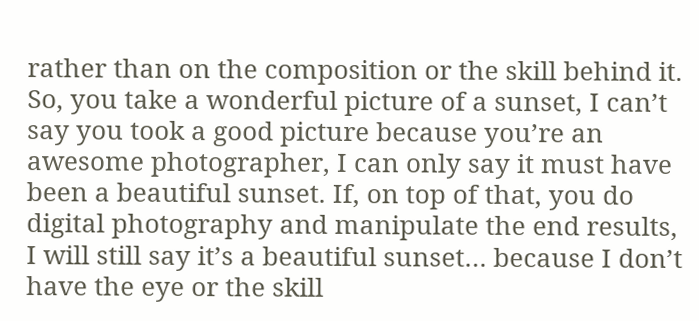rather than on the composition or the skill behind it. So, you take a wonderful picture of a sunset, I can’t say you took a good picture because you’re an awesome photographer, I can only say it must have been a beautiful sunset. If, on top of that, you do digital photography and manipulate the end results, I will still say it’s a beautiful sunset… because I don’t have the eye or the skill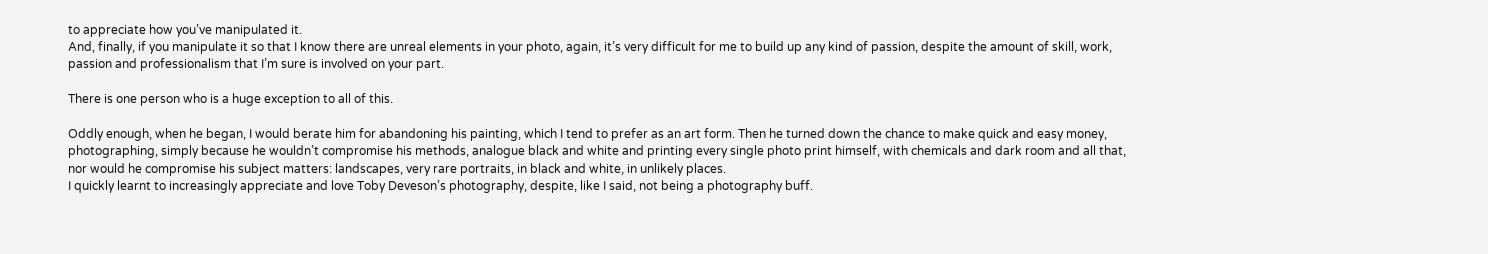to appreciate how you’ve manipulated it.
And, finally, if you manipulate it so that I know there are unreal elements in your photo, again, it’s very difficult for me to build up any kind of passion, despite the amount of skill, work, passion and professionalism that I’m sure is involved on your part.

There is one person who is a huge exception to all of this.

Oddly enough, when he began, I would berate him for abandoning his painting, which I tend to prefer as an art form. Then he turned down the chance to make quick and easy money, photographing, simply because he wouldn’t compromise his methods, analogue black and white and printing every single photo print himself, with chemicals and dark room and all that, nor would he compromise his subject matters: landscapes, very rare portraits, in black and white, in unlikely places.
I quickly learnt to increasingly appreciate and love Toby Deveson’s photography, despite, like I said, not being a photography buff.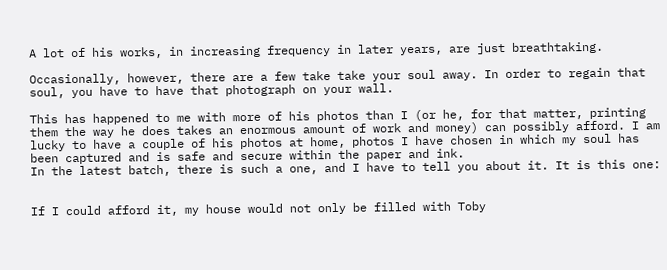A lot of his works, in increasing frequency in later years, are just breathtaking.

Occasionally, however, there are a few take take your soul away. In order to regain that soul, you have to have that photograph on your wall.

This has happened to me with more of his photos than I (or he, for that matter, printing them the way he does takes an enormous amount of work and money) can possibly afford. I am lucky to have a couple of his photos at home, photos I have chosen in which my soul has been captured and is safe and secure within the paper and ink.
In the latest batch, there is such a one, and I have to tell you about it. It is this one:


If I could afford it, my house would not only be filled with Toby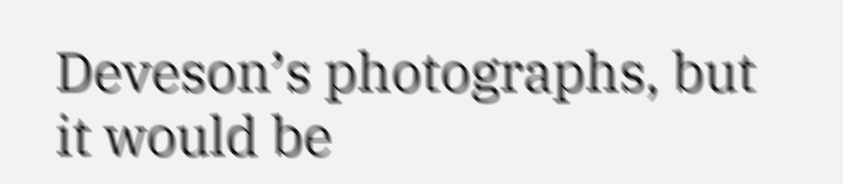Deveson’s photographs, but it would be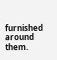furnished around them.